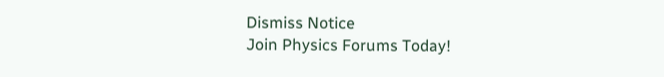Dismiss Notice
Join Physics Forums Today!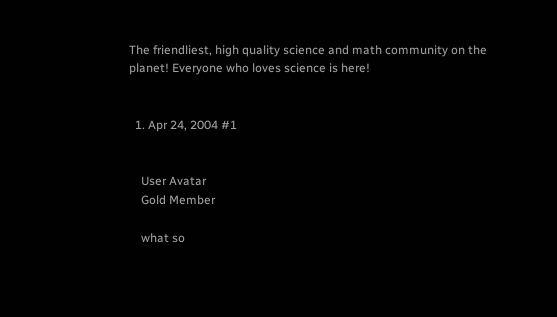The friendliest, high quality science and math community on the planet! Everyone who loves science is here!


  1. Apr 24, 2004 #1


    User Avatar
    Gold Member

    what so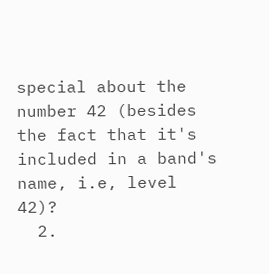special about the number 42 (besides the fact that it's included in a band's name, i.e, level 42)?
  2.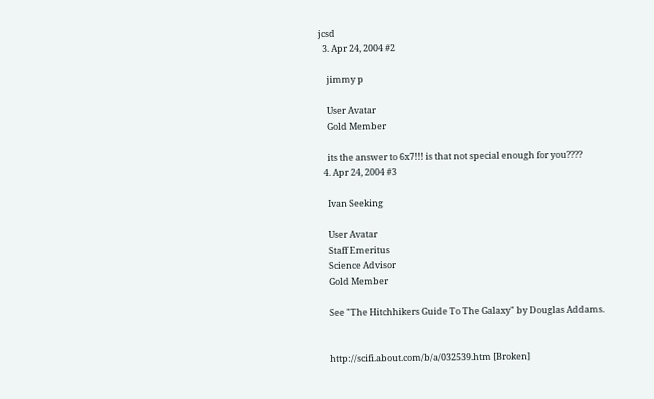jcsd
  3. Apr 24, 2004 #2

    jimmy p

    User Avatar
    Gold Member

    its the answer to 6x7!!! is that not special enough for you????
  4. Apr 24, 2004 #3

    Ivan Seeking

    User Avatar
    Staff Emeritus
    Science Advisor
    Gold Member

    See "The Hitchhikers Guide To The Galaxy" by Douglas Addams.


    http://scifi.about.com/b/a/032539.htm [Broken]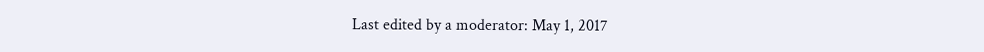Last edited by a moderator: May 1, 2017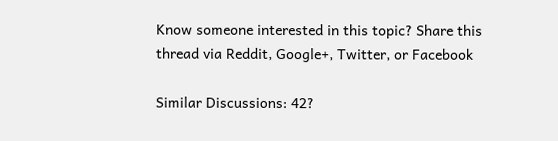Know someone interested in this topic? Share this thread via Reddit, Google+, Twitter, or Facebook

Similar Discussions: 42?